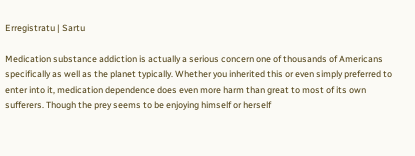Erregistratu | Sartu

Medication substance addiction is actually a serious concern one of thousands of Americans specifically as well as the planet typically. Whether you inherited this or even simply preferred to enter into it, medication dependence does even more harm than great to most of its own sufferers. Though the prey seems to be enjoying himself or herself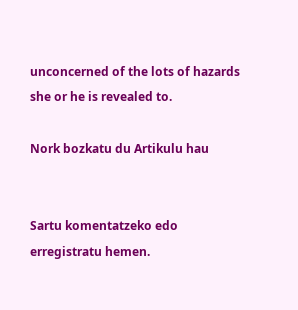unconcerned of the lots of hazards she or he is revealed to.

Nork bozkatu du Artikulu hau


Sartu komentatzeko edo erregistratu hemen.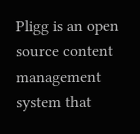Pligg is an open source content management system that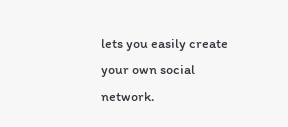lets you easily create your own social network.